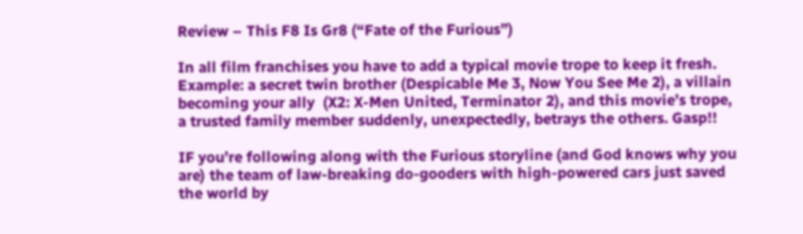Review – This F8 Is Gr8 (“Fate of the Furious”)

In all film franchises you have to add a typical movie trope to keep it fresh. Example: a secret twin brother (Despicable Me 3, Now You See Me 2), a villain becoming your ally  (X2: X-Men United, Terminator 2), and this movie’s trope, a trusted family member suddenly, unexpectedly, betrays the others. Gasp!!

IF you’re following along with the Furious storyline (and God knows why you are) the team of law-breaking do-gooders with high-powered cars just saved the world by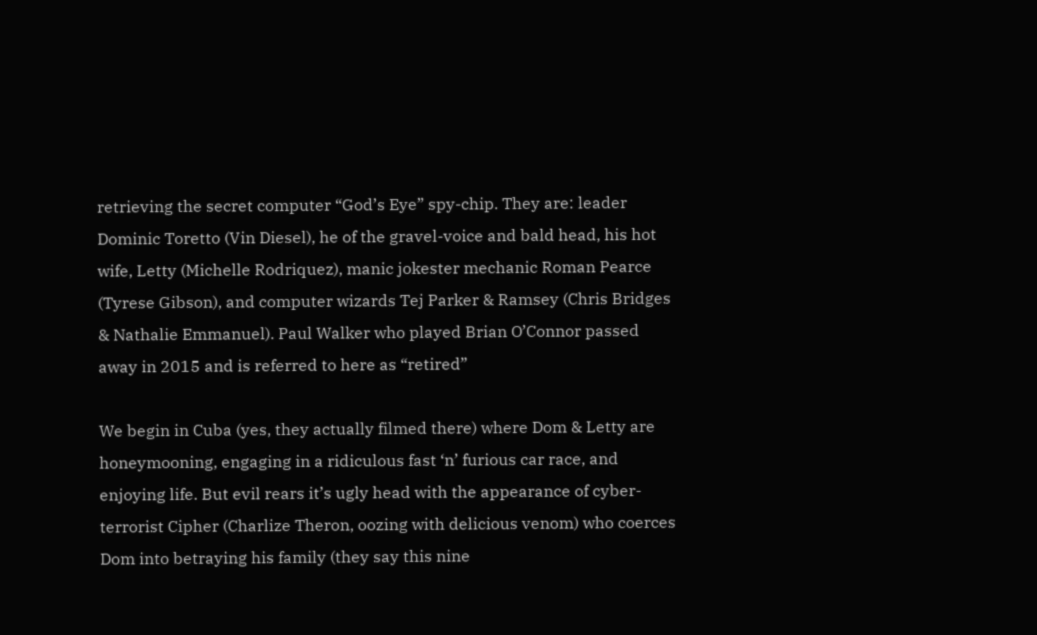retrieving the secret computer “God’s Eye” spy-chip. They are: leader Dominic Toretto (Vin Diesel), he of the gravel-voice and bald head, his hot wife, Letty (Michelle Rodriquez), manic jokester mechanic Roman Pearce (Tyrese Gibson), and computer wizards Tej Parker & Ramsey (Chris Bridges & Nathalie Emmanuel). Paul Walker who played Brian O’Connor passed away in 2015 and is referred to here as “retired”

We begin in Cuba (yes, they actually filmed there) where Dom & Letty are honeymooning, engaging in a ridiculous fast ‘n’ furious car race, and enjoying life. But evil rears it’s ugly head with the appearance of cyber-terrorist Cipher (Charlize Theron, oozing with delicious venom) who coerces Dom into betraying his family (they say this nine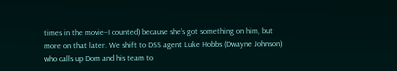times in the movie–I counted) because she’s got something on him, but more on that later. We shift to DSS agent Luke Hobbs (Dwayne Johnson) who calls up Dom and his team to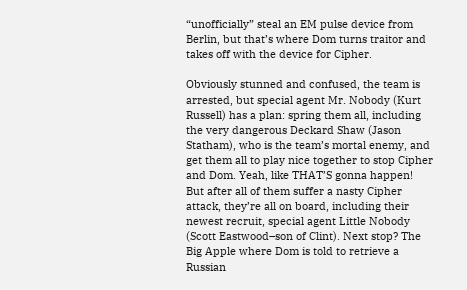“unofficially” steal an EM pulse device from Berlin, but that’s where Dom turns traitor and takes off with the device for Cipher.

Obviously stunned and confused, the team is arrested, but special agent Mr. Nobody (Kurt Russell) has a plan: spring them all, including the very dangerous Deckard Shaw (Jason Statham), who is the team’s mortal enemy, and get them all to play nice together to stop Cipher and Dom. Yeah, like THAT’S gonna happen! But after all of them suffer a nasty Cipher attack, they’re all on board, including their newest recruit, special agent Little Nobody (Scott Eastwood–son of Clint). Next stop? The Big Apple where Dom is told to retrieve a Russian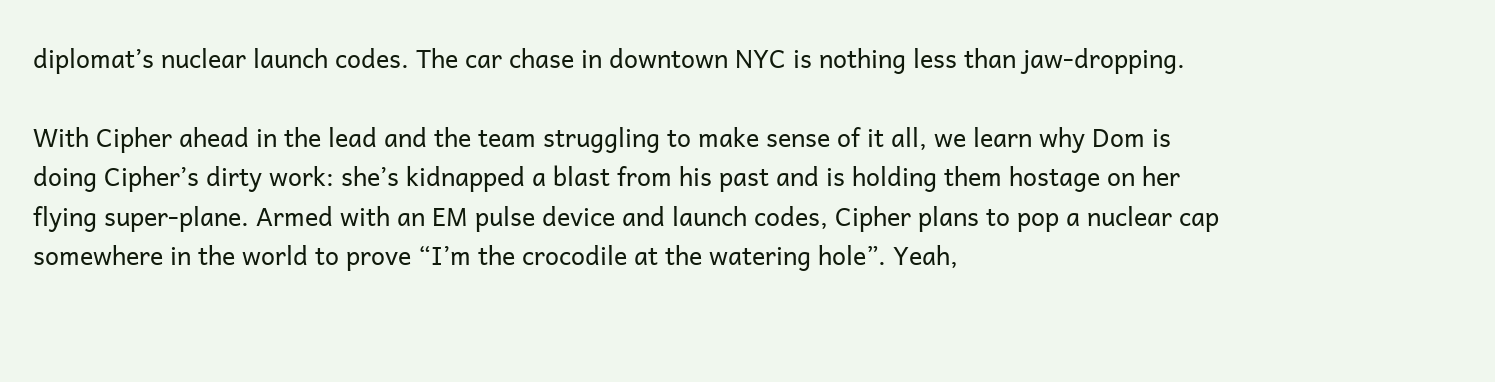diplomat’s nuclear launch codes. The car chase in downtown NYC is nothing less than jaw-dropping.

With Cipher ahead in the lead and the team struggling to make sense of it all, we learn why Dom is doing Cipher’s dirty work: she’s kidnapped a blast from his past and is holding them hostage on her flying super-plane. Armed with an EM pulse device and launch codes, Cipher plans to pop a nuclear cap somewhere in the world to prove “I’m the crocodile at the watering hole”. Yeah,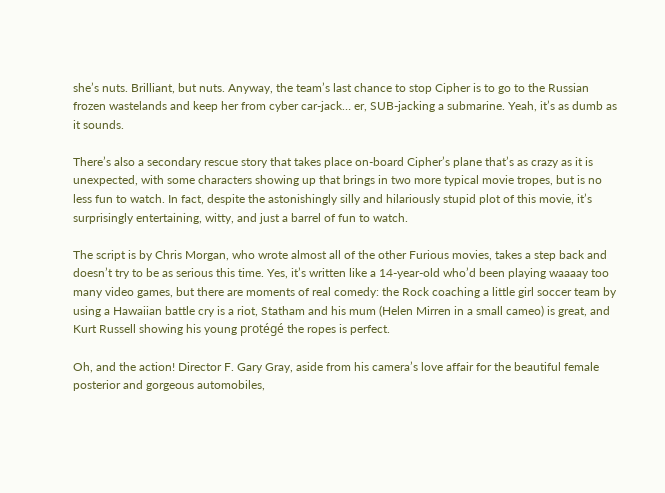she’s nuts. Brilliant, but nuts. Anyway, the team’s last chance to stop Cipher is to go to the Russian frozen wastelands and keep her from cyber car-jack… er, SUB-jacking a submarine. Yeah, it’s as dumb as it sounds.

There’s also a secondary rescue story that takes place on-board Cipher’s plane that’s as crazy as it is unexpected, with some characters showing up that brings in two more typical movie tropes, but is no less fun to watch. In fact, despite the astonishingly silly and hilariously stupid plot of this movie, it’s surprisingly entertaining, witty, and just a barrel of fun to watch.

The script is by Chris Morgan, who wrote almost all of the other Furious movies, takes a step back and doesn’t try to be as serious this time. Yes, it’s written like a 14-year-old who’d been playing waaaay too many video games, but there are moments of real comedy: the Rock coaching a little girl soccer team by using a Hawaiian battle cry is a riot, Statham and his mum (Helen Mirren in a small cameo) is great, and Kurt Russell showing his young protégé the ropes is perfect.

Oh, and the action! Director F. Gary Gray, aside from his camera’s love affair for the beautiful female posterior and gorgeous automobiles,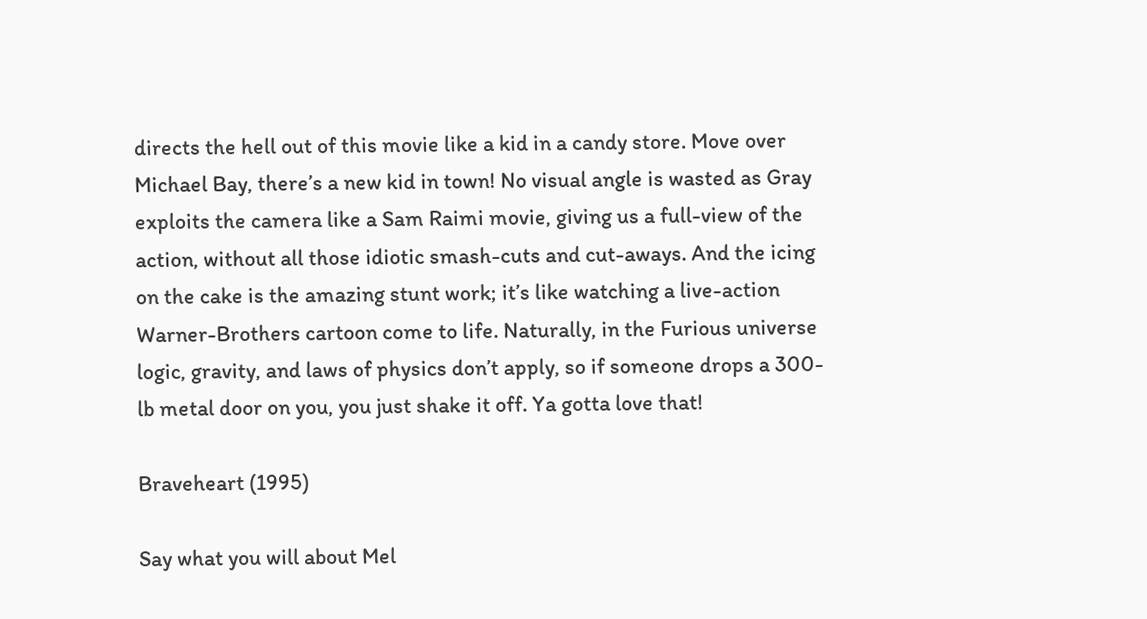directs the hell out of this movie like a kid in a candy store. Move over Michael Bay, there’s a new kid in town! No visual angle is wasted as Gray exploits the camera like a Sam Raimi movie, giving us a full-view of the action, without all those idiotic smash-cuts and cut-aways. And the icing on the cake is the amazing stunt work; it’s like watching a live-action Warner-Brothers cartoon come to life. Naturally, in the Furious universe logic, gravity, and laws of physics don’t apply, so if someone drops a 300-lb metal door on you, you just shake it off. Ya gotta love that!

Braveheart (1995)

Say what you will about Mel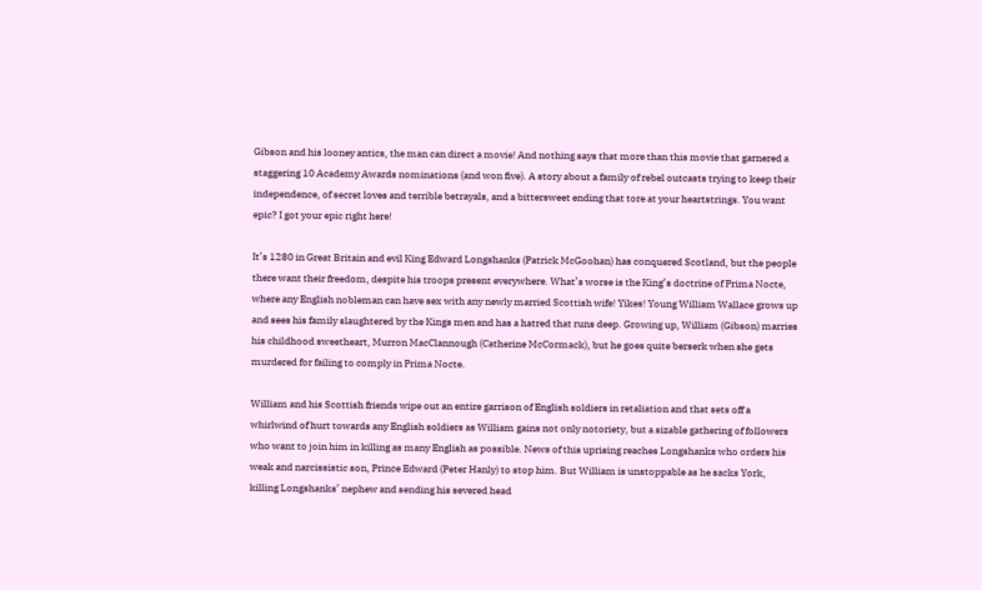Gibson and his looney antics, the man can direct a movie! And nothing says that more than this movie that garnered a staggering 10 Academy Awards nominations (and won five). A story about a family of rebel outcasts trying to keep their independence, of secret loves and terrible betrayals, and a bittersweet ending that tore at your heartstrings. You want epic? I got your epic right here!

It’s 1280 in Great Britain and evil King Edward Longshanks (Patrick McGoohan) has conquered Scotland, but the people there want their freedom, despite his troops present everywhere. What’s worse is the King’s doctrine of Prima Nocte, where any English nobleman can have sex with any newly married Scottish wife! Yikes! Young William Wallace grows up and sees his family slaughtered by the Kings men and has a hatred that runs deep. Growing up, William (Gibson) marries his childhood sweetheart, Murron MacClannough (Catherine McCormack), but he goes quite berserk when she gets murdered for failing to comply in Prima Nocte.

William and his Scottish friends wipe out an entire garrison of English soldiers in retaliation and that sets off a whirlwind of hurt towards any English soldiers as William gains not only notoriety, but a sizable gathering of followers who want to join him in killing as many English as possible. News of this uprising reaches Longshanks who orders his weak and narcissistic son, Prince Edward (Peter Hanly) to stop him. But William is unstoppable as he sacks York, killing Longshanks’ nephew and sending his severed head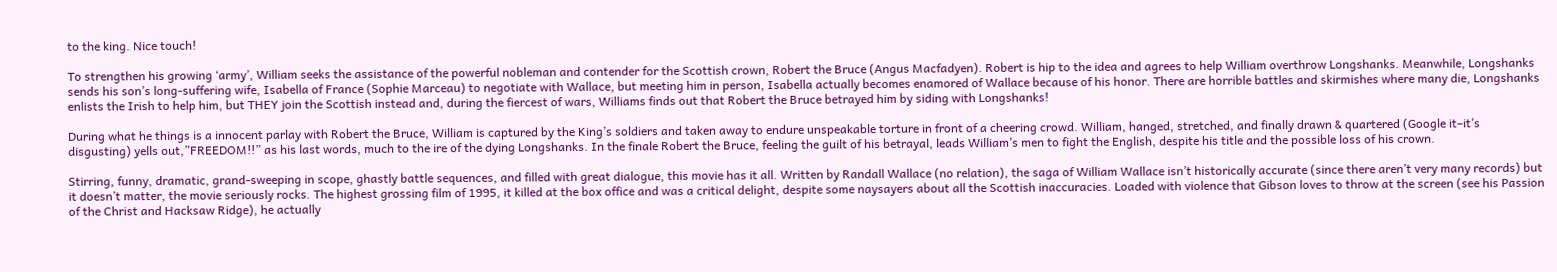to the king. Nice touch!

To strengthen his growing ‘army’, William seeks the assistance of the powerful nobleman and contender for the Scottish crown, Robert the Bruce (Angus Macfadyen). Robert is hip to the idea and agrees to help William overthrow Longshanks. Meanwhile, Longshanks sends his son’s long-suffering wife, Isabella of France (Sophie Marceau) to negotiate with Wallace, but meeting him in person, Isabella actually becomes enamored of Wallace because of his honor. There are horrible battles and skirmishes where many die, Longshanks enlists the Irish to help him, but THEY join the Scottish instead and, during the fiercest of wars, Williams finds out that Robert the Bruce betrayed him by siding with Longshanks!

During what he things is a innocent parlay with Robert the Bruce, William is captured by the King’s soldiers and taken away to endure unspeakable torture in front of a cheering crowd. William, hanged, stretched, and finally drawn & quartered (Google it–it’s disgusting) yells out,”FREEDOM!!” as his last words, much to the ire of the dying Longshanks. In the finale Robert the Bruce, feeling the guilt of his betrayal, leads William’s men to fight the English, despite his title and the possible loss of his crown.

Stirring, funny, dramatic, grand-sweeping in scope, ghastly battle sequences, and filled with great dialogue, this movie has it all. Written by Randall Wallace (no relation), the saga of William Wallace isn’t historically accurate (since there aren’t very many records) but it doesn’t matter, the movie seriously rocks. The highest grossing film of 1995, it killed at the box office and was a critical delight, despite some naysayers about all the Scottish inaccuracies. Loaded with violence that Gibson loves to throw at the screen (see his Passion of the Christ and Hacksaw Ridge), he actually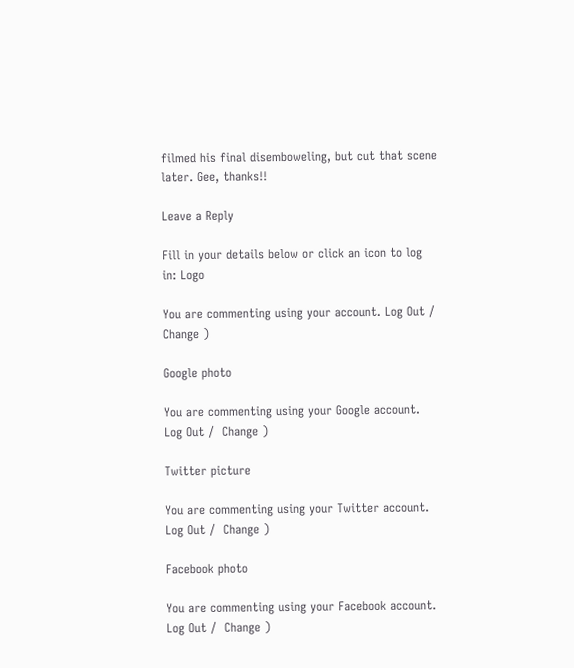filmed his final disemboweling, but cut that scene later. Gee, thanks!!

Leave a Reply

Fill in your details below or click an icon to log in: Logo

You are commenting using your account. Log Out /  Change )

Google photo

You are commenting using your Google account. Log Out /  Change )

Twitter picture

You are commenting using your Twitter account. Log Out /  Change )

Facebook photo

You are commenting using your Facebook account. Log Out /  Change )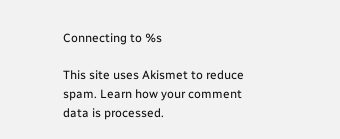Connecting to %s

This site uses Akismet to reduce spam. Learn how your comment data is processed.